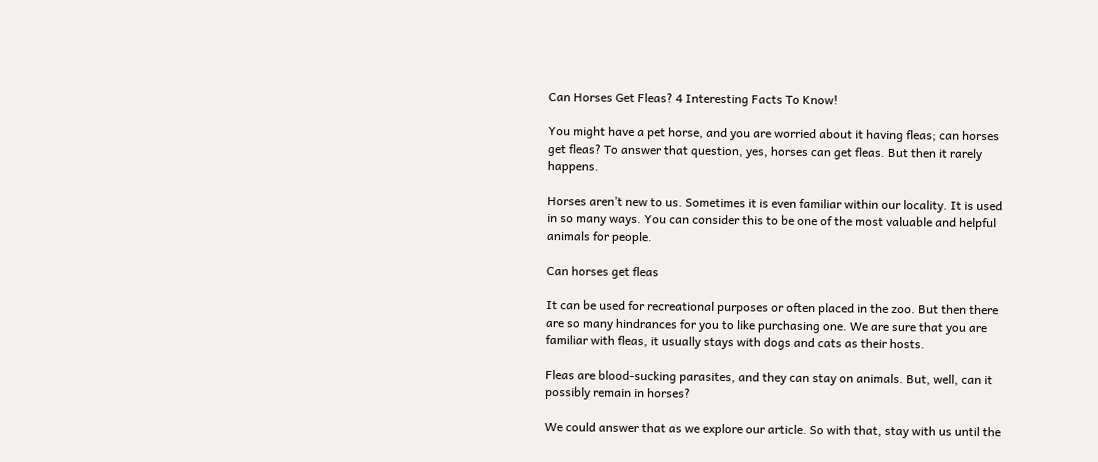Can Horses Get Fleas? 4 Interesting Facts To Know!

You might have a pet horse, and you are worried about it having fleas; can horses get fleas? To answer that question, yes, horses can get fleas. But then it rarely happens.

Horses aren’t new to us. Sometimes it is even familiar within our locality. It is used in so many ways. You can consider this to be one of the most valuable and helpful animals for people.

Can horses get fleas

It can be used for recreational purposes or often placed in the zoo. But then there are so many hindrances for you to like purchasing one. We are sure that you are familiar with fleas, it usually stays with dogs and cats as their hosts.

Fleas are blood-sucking parasites, and they can stay on animals. But, well, can it possibly remain in horses?

We could answer that as we explore our article. So with that, stay with us until the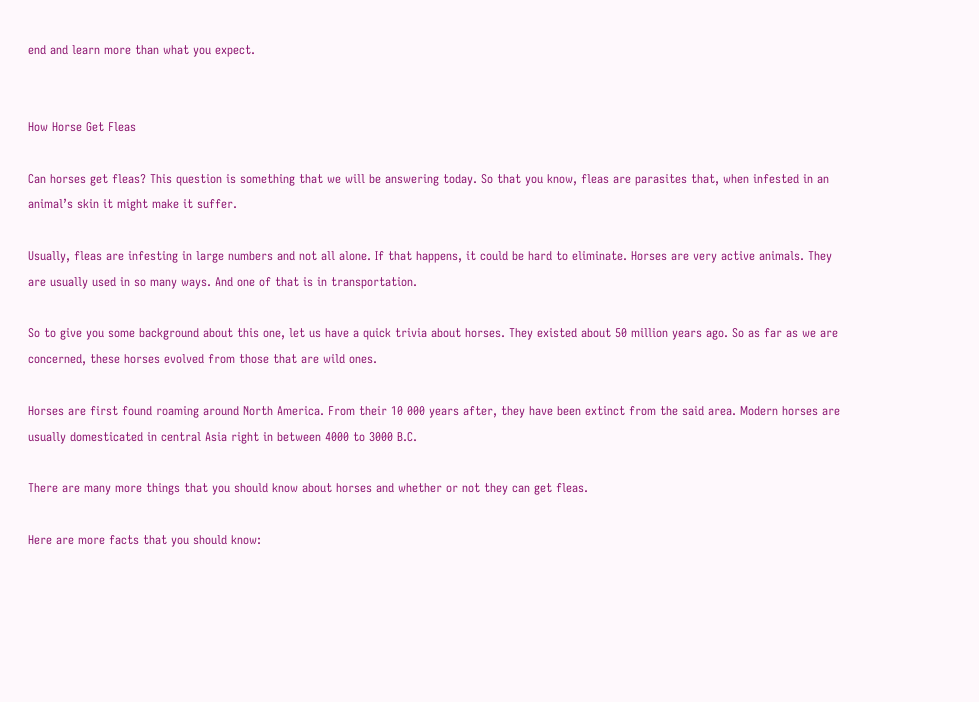end and learn more than what you expect.


How Horse Get Fleas

Can horses get fleas? This question is something that we will be answering today. So that you know, fleas are parasites that, when infested in an animal’s skin it might make it suffer.

Usually, fleas are infesting in large numbers and not all alone. If that happens, it could be hard to eliminate. Horses are very active animals. They are usually used in so many ways. And one of that is in transportation.

So to give you some background about this one, let us have a quick trivia about horses. They existed about 50 million years ago. So as far as we are concerned, these horses evolved from those that are wild ones.

Horses are first found roaming around North America. From their 10 000 years after, they have been extinct from the said area. Modern horses are usually domesticated in central Asia right in between 4000 to 3000 B.C.

There are many more things that you should know about horses and whether or not they can get fleas.

Here are more facts that you should know: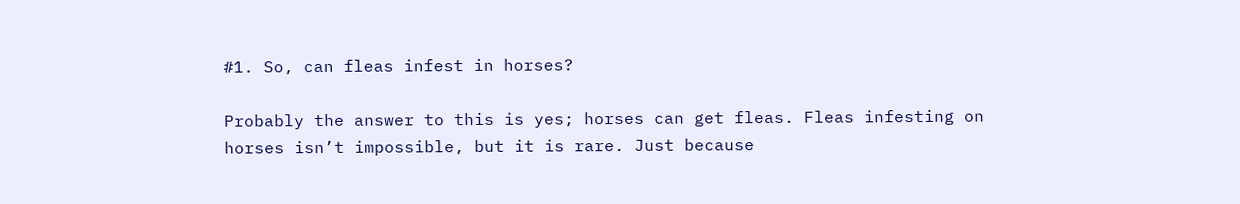#1. So, can fleas infest in horses?

Probably the answer to this is yes; horses can get fleas. Fleas infesting on horses isn’t impossible, but it is rare. Just because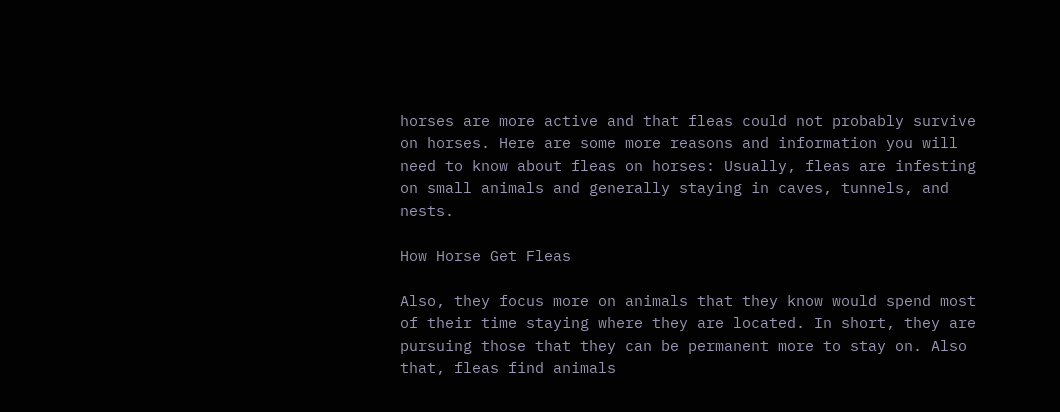horses are more active and that fleas could not probably survive on horses. Here are some more reasons and information you will need to know about fleas on horses: Usually, fleas are infesting on small animals and generally staying in caves, tunnels, and nests.

How Horse Get Fleas

Also, they focus more on animals that they know would spend most of their time staying where they are located. In short, they are pursuing those that they can be permanent more to stay on. Also that, fleas find animals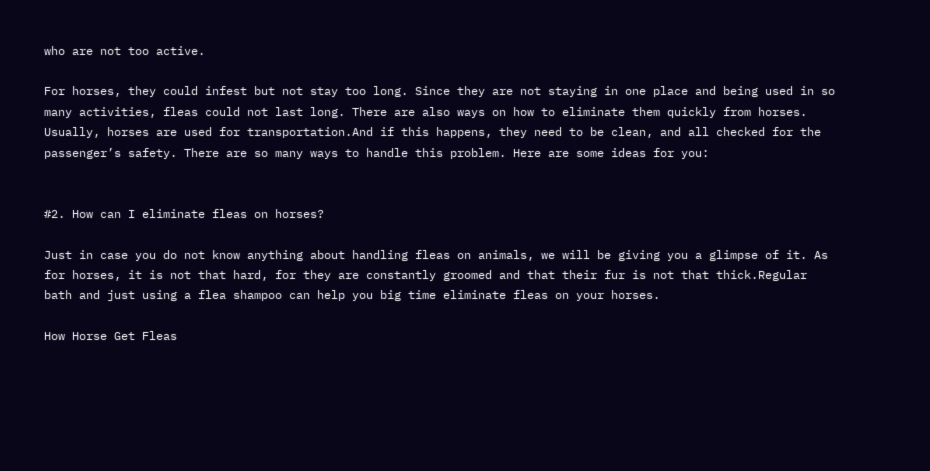who are not too active.

For horses, they could infest but not stay too long. Since they are not staying in one place and being used in so many activities, fleas could not last long. There are also ways on how to eliminate them quickly from horses. Usually, horses are used for transportation.And if this happens, they need to be clean, and all checked for the passenger’s safety. There are so many ways to handle this problem. Here are some ideas for you:


#2. How can I eliminate fleas on horses?

Just in case you do not know anything about handling fleas on animals, we will be giving you a glimpse of it. As for horses, it is not that hard, for they are constantly groomed and that their fur is not that thick.Regular bath and just using a flea shampoo can help you big time eliminate fleas on your horses.

How Horse Get Fleas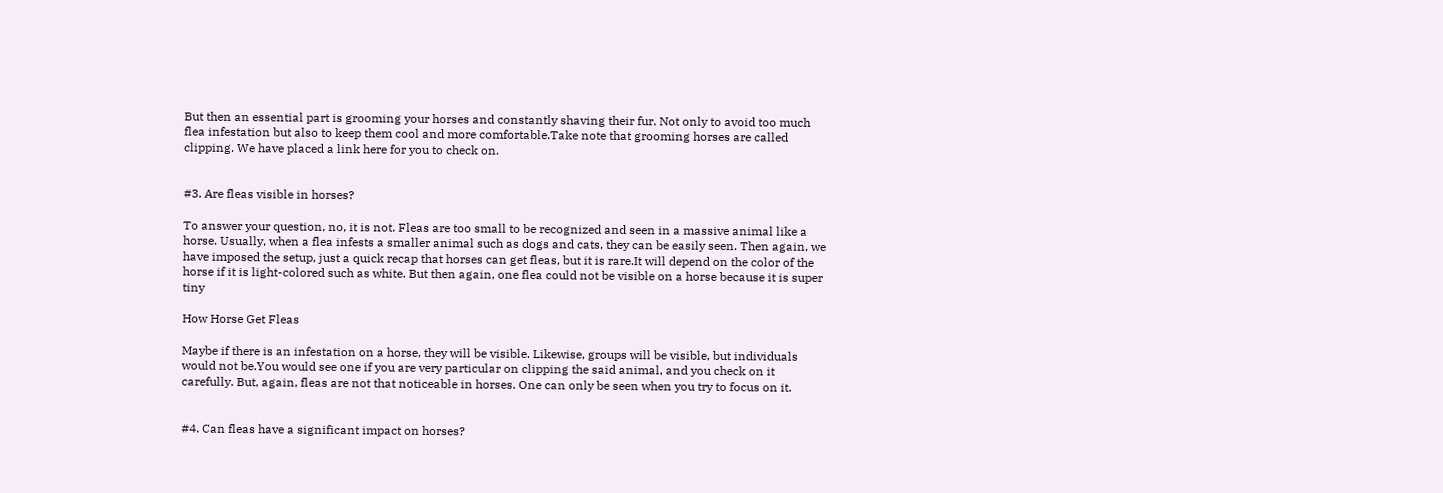But then an essential part is grooming your horses and constantly shaving their fur. Not only to avoid too much flea infestation but also to keep them cool and more comfortable.Take note that grooming horses are called clipping. We have placed a link here for you to check on.


#3. Are fleas visible in horses?

To answer your question, no, it is not. Fleas are too small to be recognized and seen in a massive animal like a horse. Usually, when a flea infests a smaller animal such as dogs and cats, they can be easily seen. Then again, we have imposed the setup, just a quick recap that horses can get fleas, but it is rare.It will depend on the color of the horse if it is light-colored such as white. But then again, one flea could not be visible on a horse because it is super tiny

How Horse Get Fleas

Maybe if there is an infestation on a horse, they will be visible. Likewise, groups will be visible, but individuals would not be.You would see one if you are very particular on clipping the said animal, and you check on it carefully. But, again, fleas are not that noticeable in horses. One can only be seen when you try to focus on it.


#4. Can fleas have a significant impact on horses?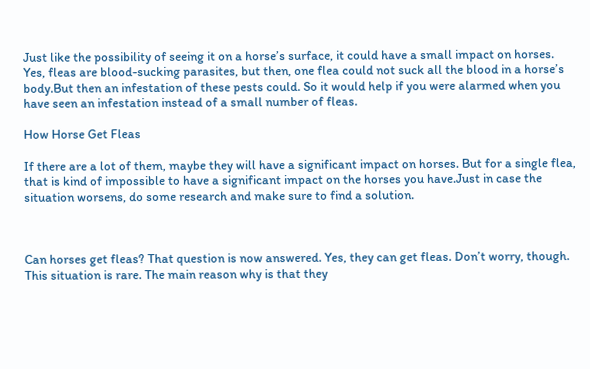Just like the possibility of seeing it on a horse’s surface, it could have a small impact on horses. Yes, fleas are blood-sucking parasites, but then, one flea could not suck all the blood in a horse’s body.But then an infestation of these pests could. So it would help if you were alarmed when you have seen an infestation instead of a small number of fleas.

How Horse Get Fleas

If there are a lot of them, maybe they will have a significant impact on horses. But for a single flea, that is kind of impossible to have a significant impact on the horses you have.Just in case the situation worsens, do some research and make sure to find a solution.



Can horses get fleas? That question is now answered. Yes, they can get fleas. Don’t worry, though. This situation is rare. The main reason why is that they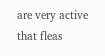are very active that fleas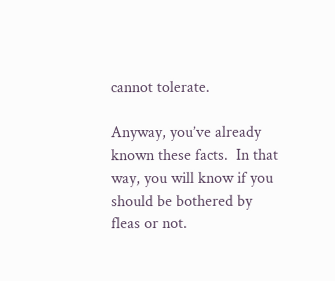cannot tolerate.

Anyway, you’ve already known these facts.  In that way, you will know if you should be bothered by fleas or not.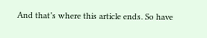And that’s where this article ends. So have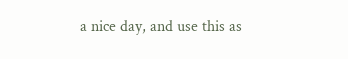a nice day, and use this as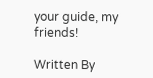your guide, my friends!

Written By